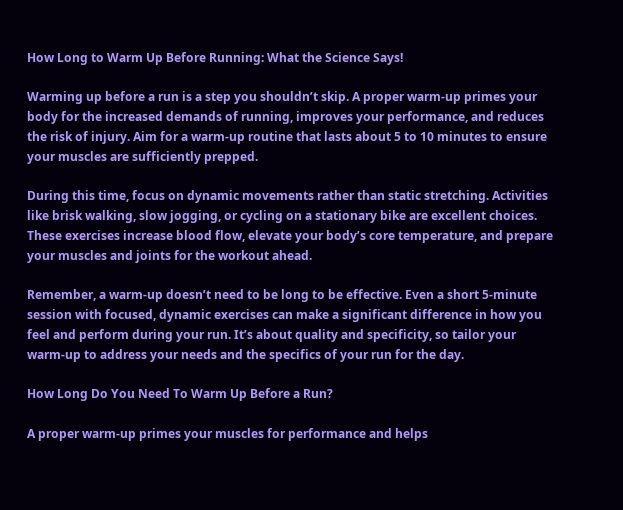How Long to Warm Up Before Running: What the Science Says!

Warming up before a run is a step you shouldn’t skip. A proper warm-up primes your body for the increased demands of running, improves your performance, and reduces the risk of injury. Aim for a warm-up routine that lasts about 5 to 10 minutes to ensure your muscles are sufficiently prepped.

During this time, focus on dynamic movements rather than static stretching. Activities like brisk walking, slow jogging, or cycling on a stationary bike are excellent choices. These exercises increase blood flow, elevate your body’s core temperature, and prepare your muscles and joints for the workout ahead.

Remember, a warm-up doesn’t need to be long to be effective. Even a short 5-minute session with focused, dynamic exercises can make a significant difference in how you feel and perform during your run. It’s about quality and specificity, so tailor your warm-up to address your needs and the specifics of your run for the day.

How Long Do You Need To Warm Up Before a Run?

A proper warm-up primes your muscles for performance and helps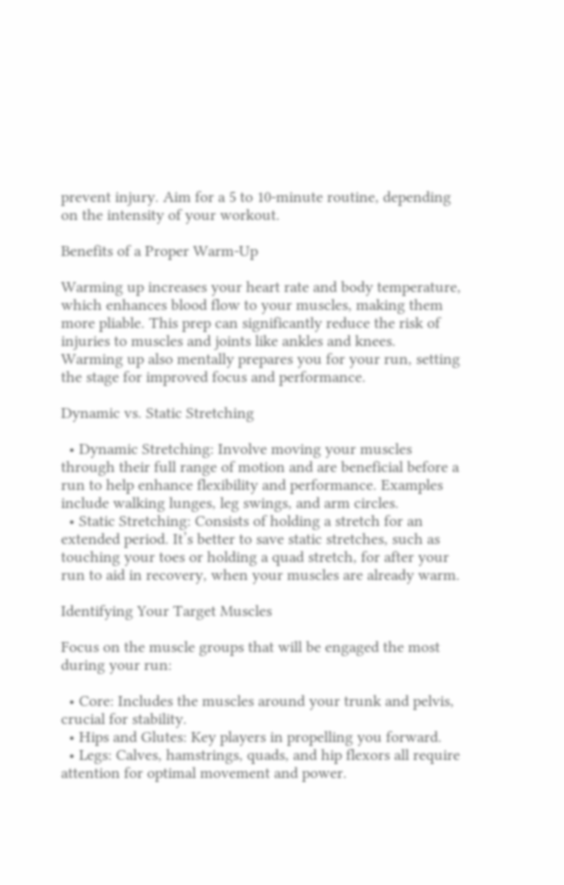prevent injury. Aim for a 5 to 10-minute routine, depending on the intensity of your workout.

Benefits of a Proper Warm-Up

Warming up increases your heart rate and body temperature, which enhances blood flow to your muscles, making them more pliable. This prep can significantly reduce the risk of injuries to muscles and joints like ankles and knees. Warming up also mentally prepares you for your run, setting the stage for improved focus and performance.

Dynamic vs. Static Stretching

  • Dynamic Stretching: Involve moving your muscles through their full range of motion and are beneficial before a run to help enhance flexibility and performance. Examples include walking lunges, leg swings, and arm circles.
  • Static Stretching: Consists of holding a stretch for an extended period. It’s better to save static stretches, such as touching your toes or holding a quad stretch, for after your run to aid in recovery, when your muscles are already warm.

Identifying Your Target Muscles

Focus on the muscle groups that will be engaged the most during your run:

  • Core: Includes the muscles around your trunk and pelvis, crucial for stability.
  • Hips and Glutes: Key players in propelling you forward.
  • Legs: Calves, hamstrings, quads, and hip flexors all require attention for optimal movement and power.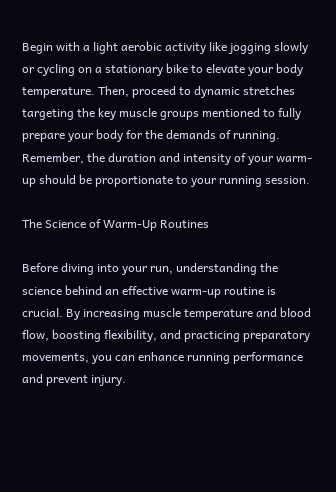Begin with a light aerobic activity like jogging slowly or cycling on a stationary bike to elevate your body temperature. Then, proceed to dynamic stretches targeting the key muscle groups mentioned to fully prepare your body for the demands of running. Remember, the duration and intensity of your warm-up should be proportionate to your running session.

The Science of Warm-Up Routines

Before diving into your run, understanding the science behind an effective warm-up routine is crucial. By increasing muscle temperature and blood flow, boosting flexibility, and practicing preparatory movements, you can enhance running performance and prevent injury.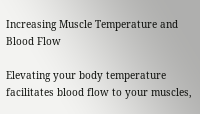Increasing Muscle Temperature and Blood Flow

Elevating your body temperature facilitates blood flow to your muscles,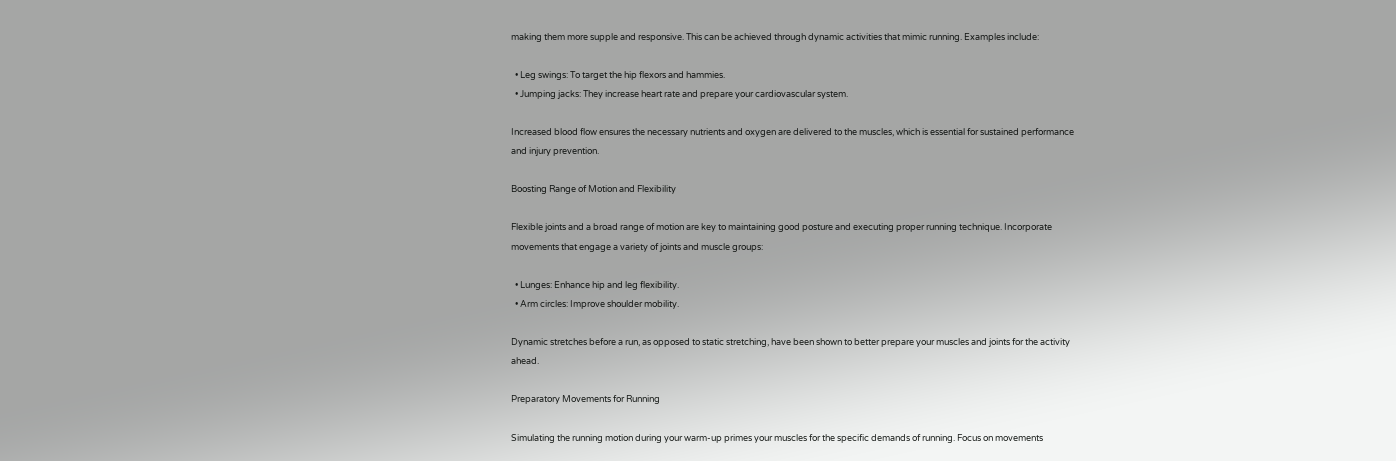making them more supple and responsive. This can be achieved through dynamic activities that mimic running. Examples include:

  • Leg swings: To target the hip flexors and hammies.
  • Jumping jacks: They increase heart rate and prepare your cardiovascular system.

Increased blood flow ensures the necessary nutrients and oxygen are delivered to the muscles, which is essential for sustained performance and injury prevention.

Boosting Range of Motion and Flexibility

Flexible joints and a broad range of motion are key to maintaining good posture and executing proper running technique. Incorporate movements that engage a variety of joints and muscle groups:

  • Lunges: Enhance hip and leg flexibility.
  • Arm circles: Improve shoulder mobility.

Dynamic stretches before a run, as opposed to static stretching, have been shown to better prepare your muscles and joints for the activity ahead.

Preparatory Movements for Running

Simulating the running motion during your warm-up primes your muscles for the specific demands of running. Focus on movements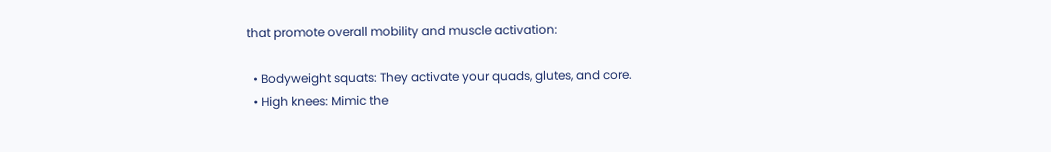that promote overall mobility and muscle activation:

  • Bodyweight squats: They activate your quads, glutes, and core.
  • High knees: Mimic the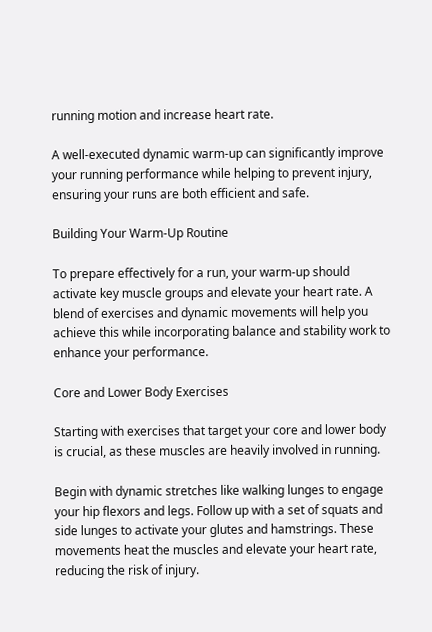running motion and increase heart rate.

A well-executed dynamic warm-up can significantly improve your running performance while helping to prevent injury, ensuring your runs are both efficient and safe.

Building Your Warm-Up Routine

To prepare effectively for a run, your warm-up should activate key muscle groups and elevate your heart rate. A blend of exercises and dynamic movements will help you achieve this while incorporating balance and stability work to enhance your performance.

Core and Lower Body Exercises

Starting with exercises that target your core and lower body is crucial, as these muscles are heavily involved in running.

Begin with dynamic stretches like walking lunges to engage your hip flexors and legs. Follow up with a set of squats and side lunges to activate your glutes and hamstrings. These movements heat the muscles and elevate your heart rate, reducing the risk of injury.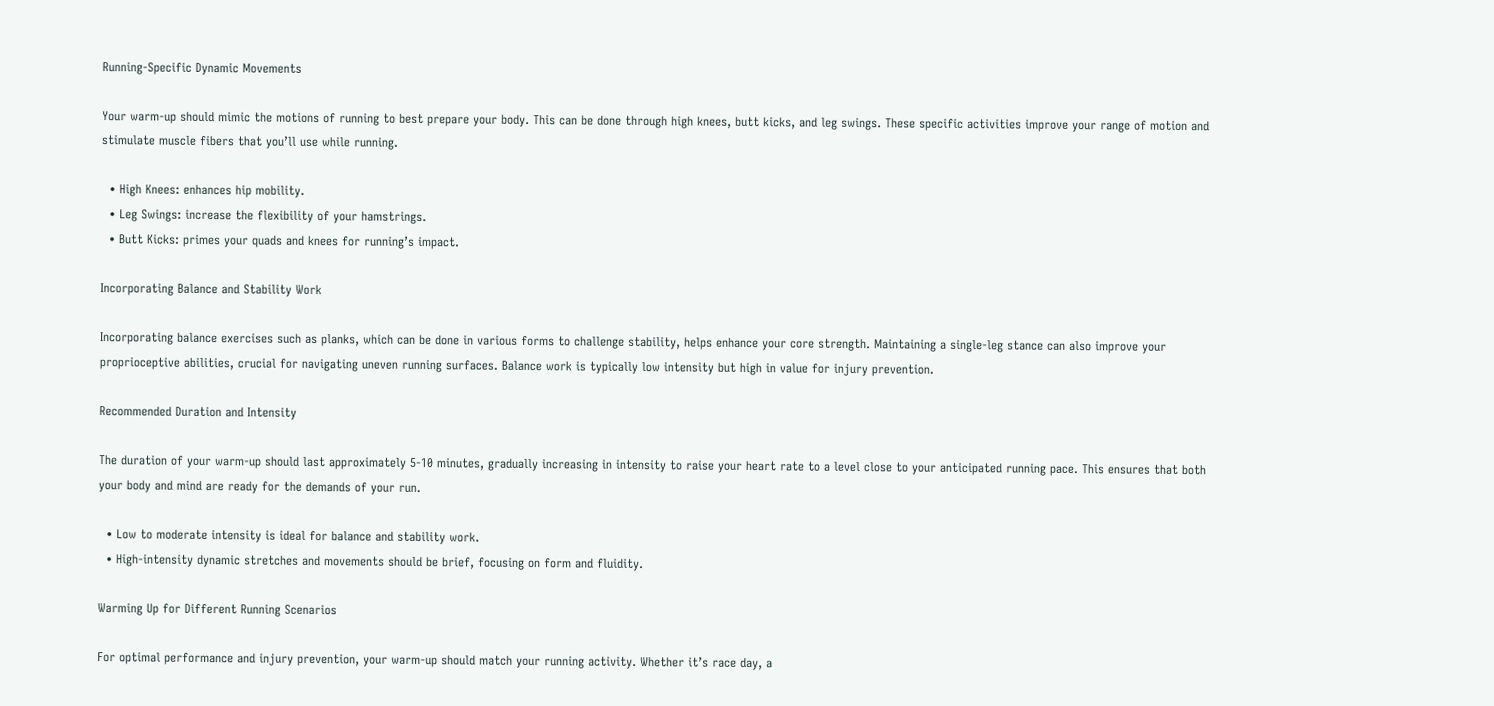Running-Specific Dynamic Movements

Your warm-up should mimic the motions of running to best prepare your body. This can be done through high knees, butt kicks, and leg swings. These specific activities improve your range of motion and stimulate muscle fibers that you’ll use while running.

  • High Knees: enhances hip mobility.
  • Leg Swings: increase the flexibility of your hamstrings.
  • Butt Kicks: primes your quads and knees for running’s impact.

Incorporating Balance and Stability Work

Incorporating balance exercises such as planks, which can be done in various forms to challenge stability, helps enhance your core strength. Maintaining a single-leg stance can also improve your proprioceptive abilities, crucial for navigating uneven running surfaces. Balance work is typically low intensity but high in value for injury prevention.

Recommended Duration and Intensity

The duration of your warm-up should last approximately 5-10 minutes, gradually increasing in intensity to raise your heart rate to a level close to your anticipated running pace. This ensures that both your body and mind are ready for the demands of your run.

  • Low to moderate intensity is ideal for balance and stability work.
  • High-intensity dynamic stretches and movements should be brief, focusing on form and fluidity.

Warming Up for Different Running Scenarios

For optimal performance and injury prevention, your warm-up should match your running activity. Whether it’s race day, a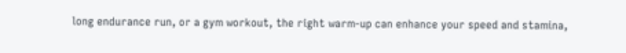long endurance run, or a gym workout, the right warm-up can enhance your speed and stamina,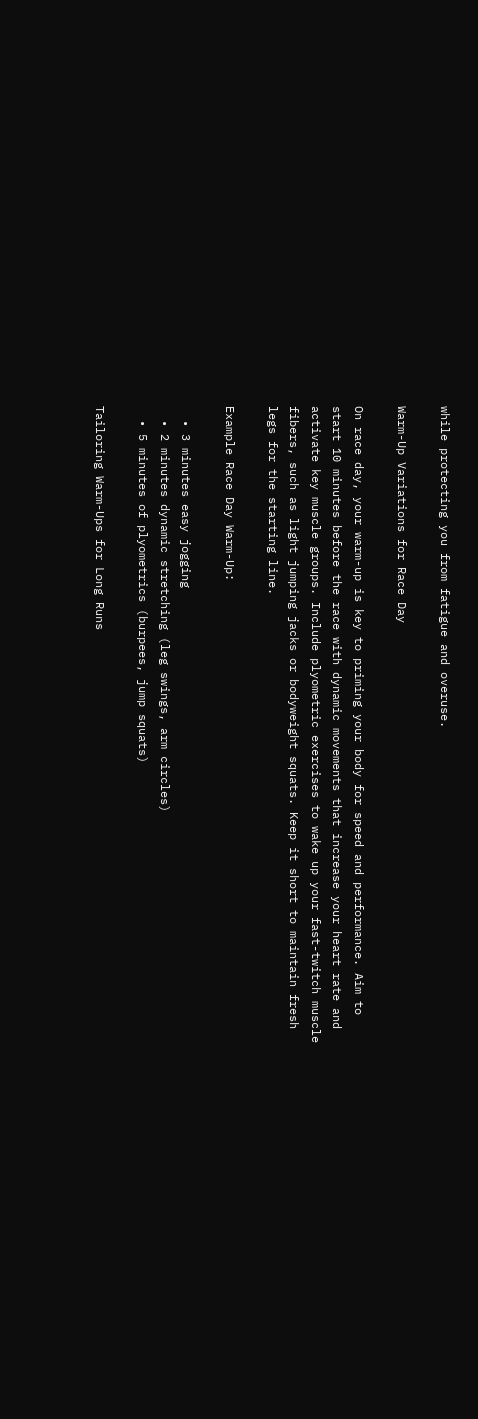while protecting you from fatigue and overuse.

Warm-Up Variations for Race Day

On race day, your warm-up is key to priming your body for speed and performance. Aim to start 10 minutes before the race with dynamic movements that increase your heart rate and activate key muscle groups. Include plyometric exercises to wake up your fast-twitch muscle fibers, such as light jumping jacks or bodyweight squats. Keep it short to maintain fresh legs for the starting line.

Example Race Day Warm-Up:

  • 3 minutes easy jogging
  • 2 minutes dynamic stretching (leg swings, arm circles)
  • 5 minutes of plyometrics (burpees, jump squats)

Tailoring Warm-Ups for Long Runs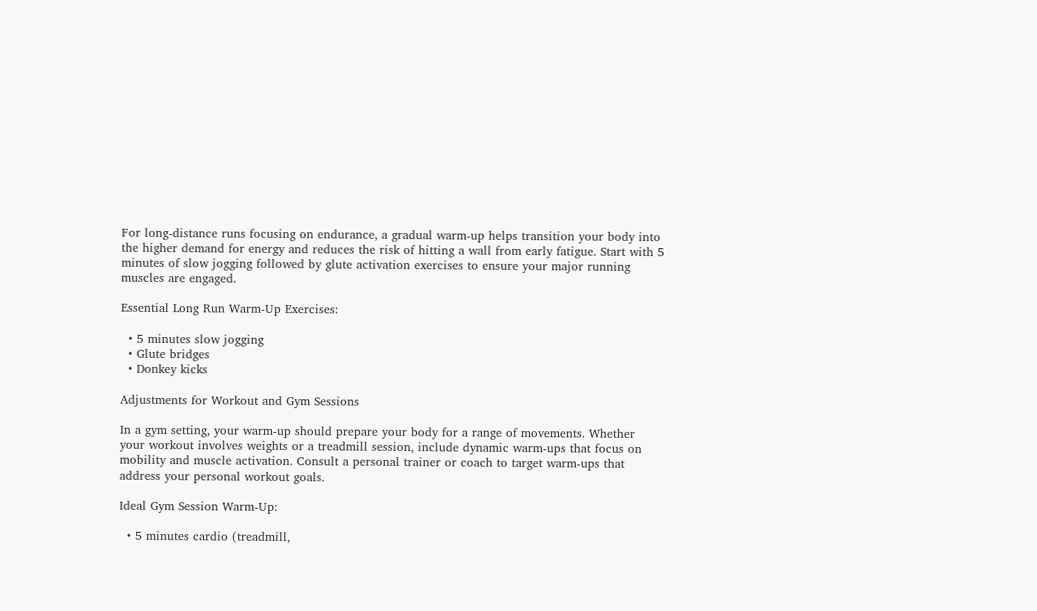For long-distance runs focusing on endurance, a gradual warm-up helps transition your body into the higher demand for energy and reduces the risk of hitting a wall from early fatigue. Start with 5 minutes of slow jogging followed by glute activation exercises to ensure your major running muscles are engaged.

Essential Long Run Warm-Up Exercises:

  • 5 minutes slow jogging
  • Glute bridges
  • Donkey kicks

Adjustments for Workout and Gym Sessions

In a gym setting, your warm-up should prepare your body for a range of movements. Whether your workout involves weights or a treadmill session, include dynamic warm-ups that focus on mobility and muscle activation. Consult a personal trainer or coach to target warm-ups that address your personal workout goals.

Ideal Gym Session Warm-Up:

  • 5 minutes cardio (treadmill,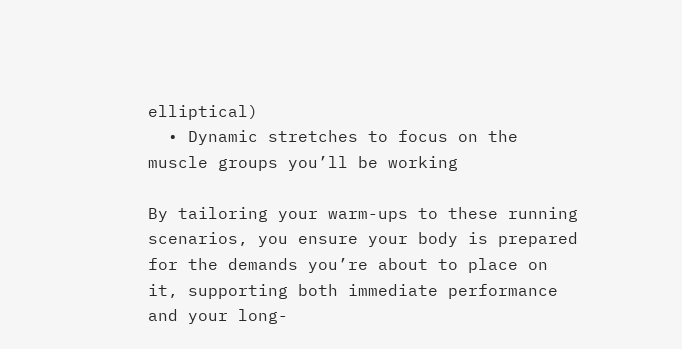elliptical)
  • Dynamic stretches to focus on the muscle groups you’ll be working

By tailoring your warm-ups to these running scenarios, you ensure your body is prepared for the demands you’re about to place on it, supporting both immediate performance and your long-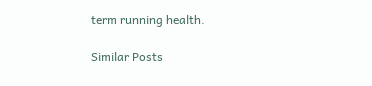term running health.

Similar Posts